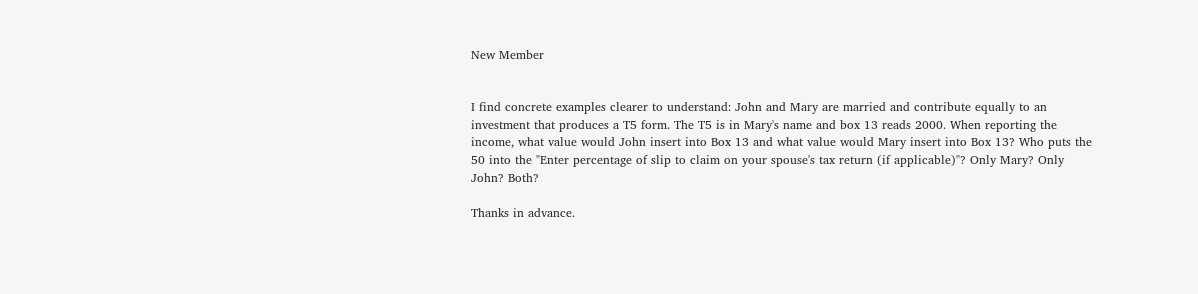New Member


I find concrete examples clearer to understand: John and Mary are married and contribute equally to an investment that produces a T5 form. The T5 is in Mary's name and box 13 reads 2000. When reporting the income, what value would John insert into Box 13 and what value would Mary insert into Box 13? Who puts the 50 into the "Enter percentage of slip to claim on your spouse's tax return (if applicable)"? Only Mary? Only John? Both?

Thanks in advance.